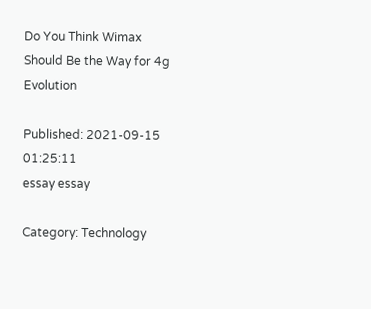Do You Think Wimax Should Be the Way for 4g Evolution

Published: 2021-09-15 01:25:11
essay essay

Category: Technology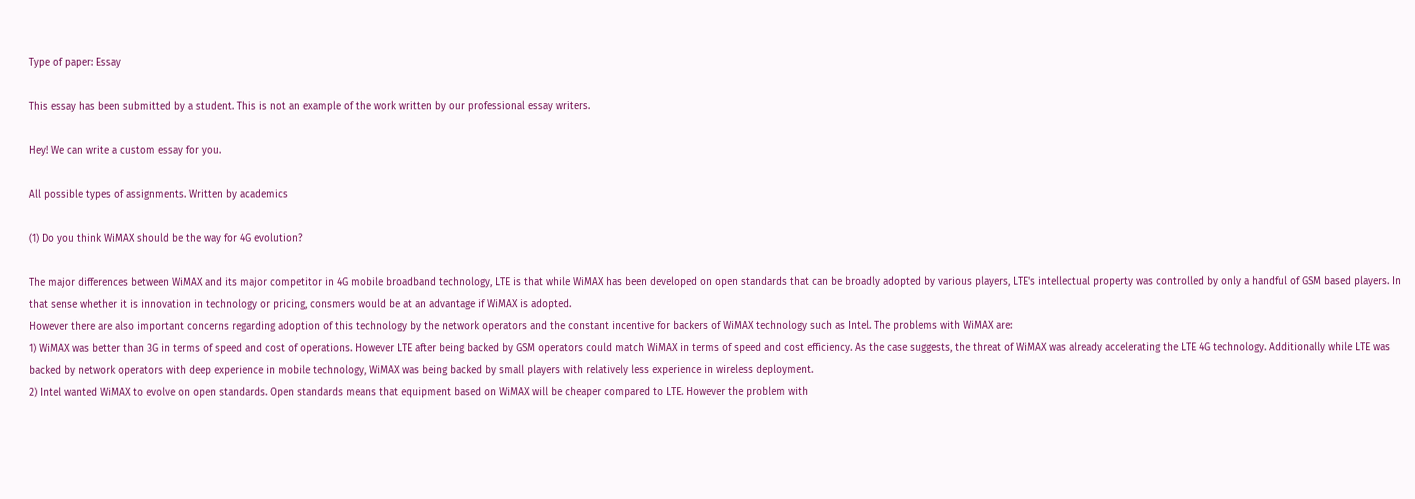Type of paper: Essay

This essay has been submitted by a student. This is not an example of the work written by our professional essay writers.

Hey! We can write a custom essay for you.

All possible types of assignments. Written by academics

(1) Do you think WiMAX should be the way for 4G evolution?

The major differences between WiMAX and its major competitor in 4G mobile broadband technology, LTE is that while WiMAX has been developed on open standards that can be broadly adopted by various players, LTE's intellectual property was controlled by only a handful of GSM based players. In that sense whether it is innovation in technology or pricing, consmers would be at an advantage if WiMAX is adopted.
However there are also important concerns regarding adoption of this technology by the network operators and the constant incentive for backers of WiMAX technology such as Intel. The problems with WiMAX are:
1) WiMAX was better than 3G in terms of speed and cost of operations. However LTE after being backed by GSM operators could match WiMAX in terms of speed and cost efficiency. As the case suggests, the threat of WiMAX was already accelerating the LTE 4G technology. Additionally while LTE was backed by network operators with deep experience in mobile technology, WiMAX was being backed by small players with relatively less experience in wireless deployment.
2) Intel wanted WiMAX to evolve on open standards. Open standards means that equipment based on WiMAX will be cheaper compared to LTE. However the problem with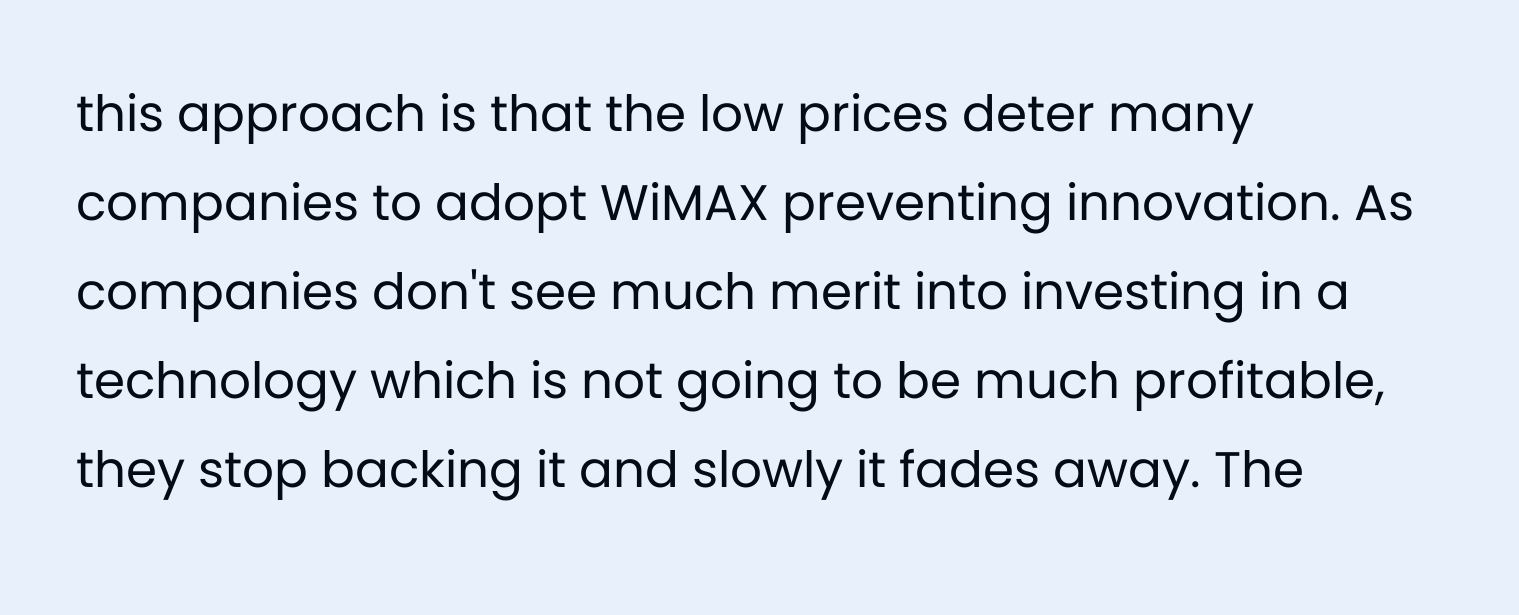this approach is that the low prices deter many companies to adopt WiMAX preventing innovation. As companies don't see much merit into investing in a technology which is not going to be much profitable, they stop backing it and slowly it fades away. The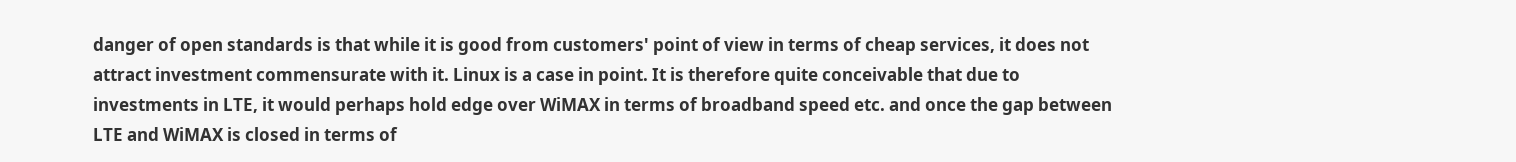danger of open standards is that while it is good from customers' point of view in terms of cheap services, it does not attract investment commensurate with it. Linux is a case in point. It is therefore quite conceivable that due to investments in LTE, it would perhaps hold edge over WiMAX in terms of broadband speed etc. and once the gap between LTE and WiMAX is closed in terms of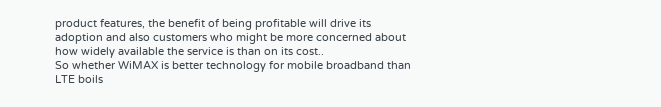product features, the benefit of being profitable will drive its adoption and also customers who might be more concerned about how widely available the service is than on its cost..
So whether WiMAX is better technology for mobile broadband than LTE boils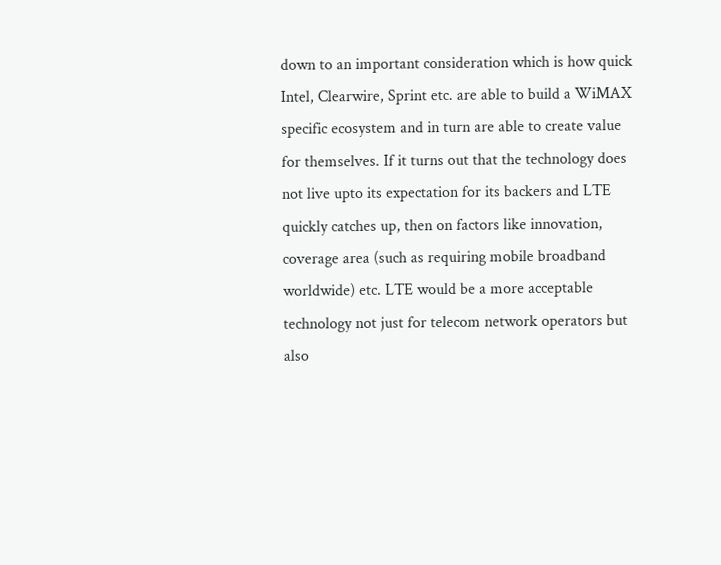down to an important consideration which is how quick Intel, Clearwire, Sprint etc. are able to build a WiMAX specific ecosystem and in turn are able to create value for themselves. If it turns out that the technology does not live upto its expectation for its backers and LTE quickly catches up, then on factors like innovation, coverage area (such as requiring mobile broadband worldwide) etc. LTE would be a more acceptable technology not just for telecom network operators but also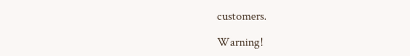customers.

Warning!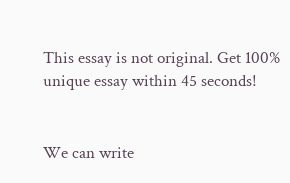This essay is not original. Get 100% unique essay within 45 seconds!


We can write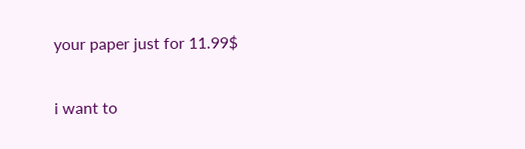your paper just for 11.99$

i want to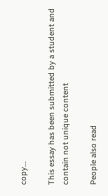copy...

This essay has been submitted by a student and contain not unique content

People also read